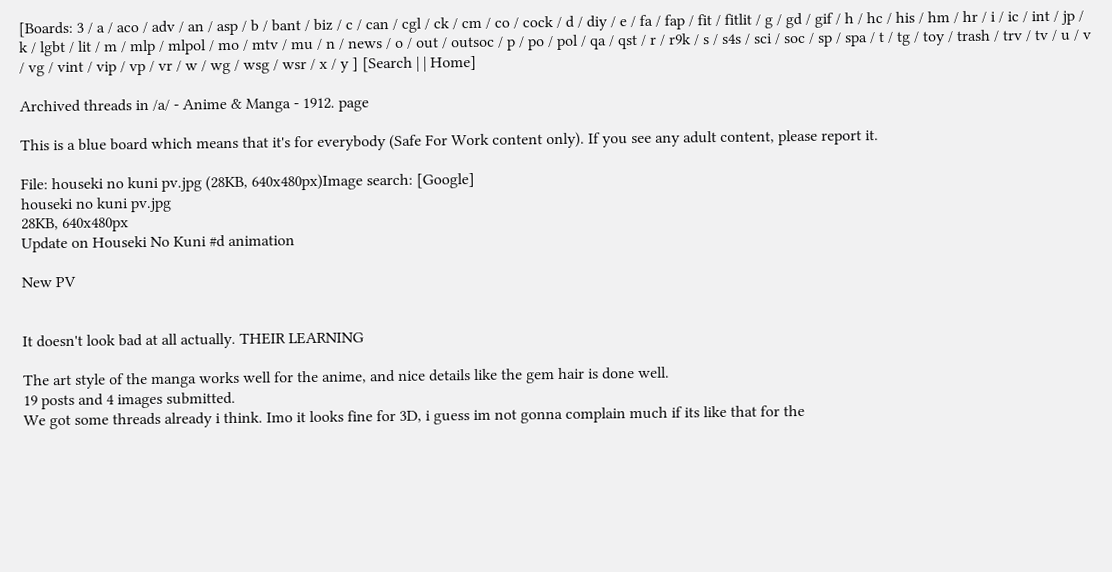[Boards: 3 / a / aco / adv / an / asp / b / bant / biz / c / can / cgl / ck / cm / co / cock / d / diy / e / fa / fap / fit / fitlit / g / gd / gif / h / hc / his / hm / hr / i / ic / int / jp / k / lgbt / lit / m / mlp / mlpol / mo / mtv / mu / n / news / o / out / outsoc / p / po / pol / qa / qst / r / r9k / s / s4s / sci / soc / sp / spa / t / tg / toy / trash / trv / tv / u / v / vg / vint / vip / vp / vr / w / wg / wsg / wsr / x / y ] [Search | | Home]

Archived threads in /a/ - Anime & Manga - 1912. page

This is a blue board which means that it's for everybody (Safe For Work content only). If you see any adult content, please report it.

File: houseki no kuni pv.jpg (28KB, 640x480px)Image search: [Google]
houseki no kuni pv.jpg
28KB, 640x480px
Update on Houseki No Kuni #d animation

New PV


It doesn't look bad at all actually. THEIR LEARNING

The art style of the manga works well for the anime, and nice details like the gem hair is done well.
19 posts and 4 images submitted.
We got some threads already i think. Imo it looks fine for 3D, i guess im not gonna complain much if its like that for the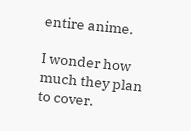entire anime.

I wonder how much they plan to cover.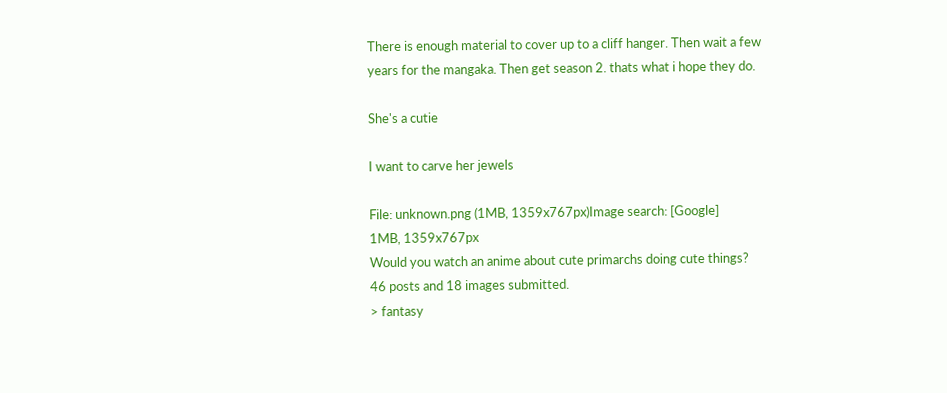There is enough material to cover up to a cliff hanger. Then wait a few years for the mangaka. Then get season 2. thats what i hope they do.

She's a cutie

I want to carve her jewels

File: unknown.png (1MB, 1359x767px)Image search: [Google]
1MB, 1359x767px
Would you watch an anime about cute primarchs doing cute things?
46 posts and 18 images submitted.
> fantasy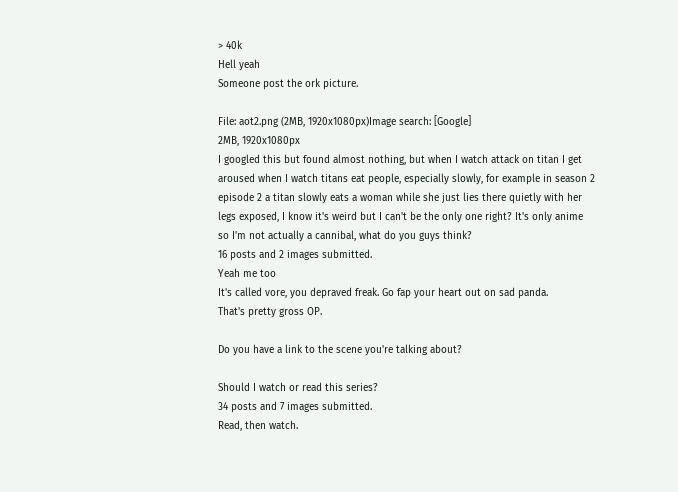> 40k
Hell yeah
Someone post the ork picture.

File: aot2.png (2MB, 1920x1080px)Image search: [Google]
2MB, 1920x1080px
I googled this but found almost nothing, but when I watch attack on titan I get aroused when I watch titans eat people, especially slowly, for example in season 2 episode 2 a titan slowly eats a woman while she just lies there quietly with her legs exposed, I know it's weird but I can't be the only one right? It's only anime so I'm not actually a cannibal, what do you guys think?
16 posts and 2 images submitted.
Yeah me too
It's called vore, you depraved freak. Go fap your heart out on sad panda.
That's pretty gross OP.

Do you have a link to the scene you're talking about?

Should I watch or read this series?
34 posts and 7 images submitted.
Read, then watch.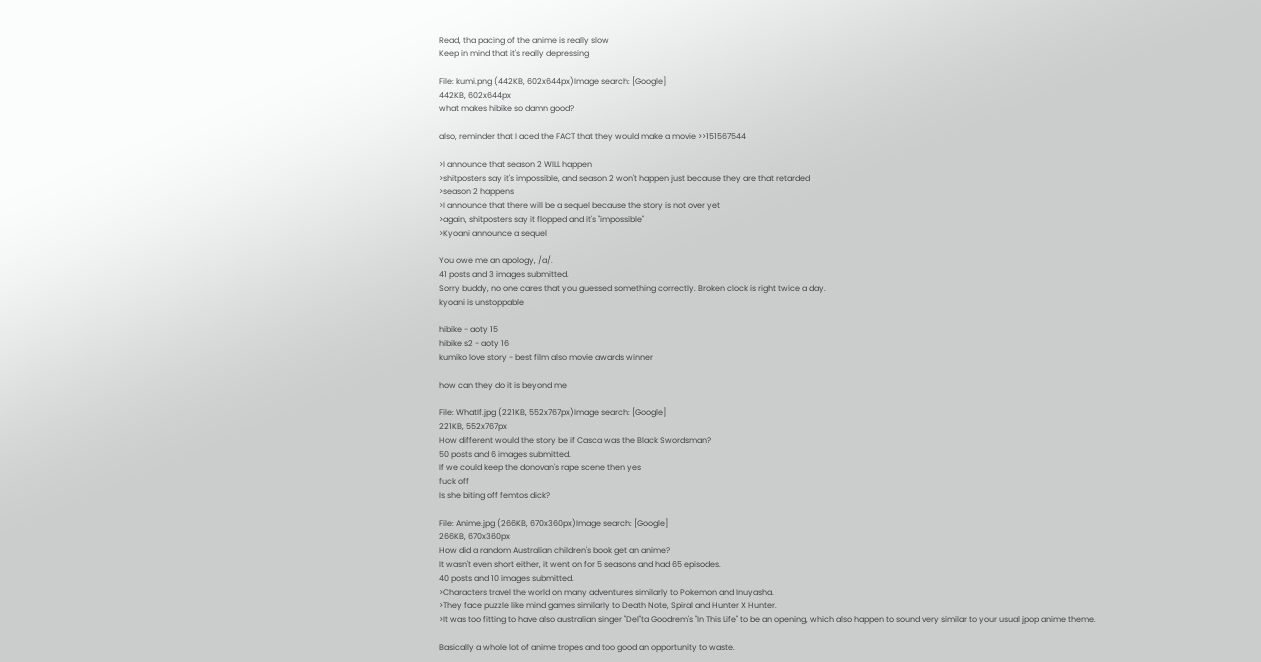Read, tha pacing of the anime is really slow
Keep in mind that it's really depressing

File: kumi.png (442KB, 602x644px)Image search: [Google]
442KB, 602x644px
what makes hibike so damn good?

also, reminder that I aced the FACT that they would make a movie >>151567544

>I announce that season 2 WILL happen
>shitposters say it's impossible, and season 2 won't happen just because they are that retarded
>season 2 happens
>I announce that there will be a sequel because the story is not over yet
>again, shitposters say it flopped and it's "impossible"
>Kyoani announce a sequel

You owe me an apology, /a/.
41 posts and 3 images submitted.
Sorry buddy, no one cares that you guessed something correctly. Broken clock is right twice a day.
kyoani is unstoppable

hibike - aoty 15
hibike s2 - aoty 16
kumiko love story - best film also movie awards winner

how can they do it is beyond me

File: WhatIf.jpg (221KB, 552x767px)Image search: [Google]
221KB, 552x767px
How different would the story be if Casca was the Black Swordsman?
50 posts and 6 images submitted.
If we could keep the donovan's rape scene then yes
fuck off
Is she biting off femtos dick?

File: Anime.jpg (266KB, 670x360px)Image search: [Google]
266KB, 670x360px
How did a random Australian children's book get an anime?
It wasn't even short either, it went on for 5 seasons and had 65 episodes.
40 posts and 10 images submitted.
>Characters travel the world on many adventures similarly to Pokemon and Inuyasha.
>They face puzzle like mind games similarly to Death Note, Spiral and Hunter X Hunter.
>It was too fitting to have also australian singer "Del"ta Goodrem's "In This Life" to be an opening, which also happen to sound very similar to your usual jpop anime theme.

Basically a whole lot of anime tropes and too good an opportunity to waste.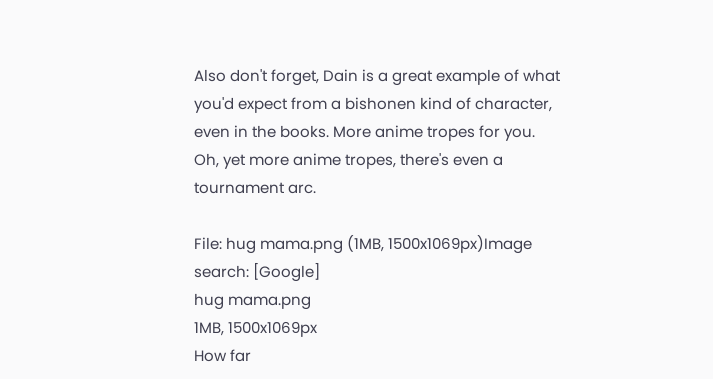Also don't forget, Dain is a great example of what you'd expect from a bishonen kind of character, even in the books. More anime tropes for you.
Oh, yet more anime tropes, there's even a tournament arc.

File: hug mama.png (1MB, 1500x1069px)Image search: [Google]
hug mama.png
1MB, 1500x1069px
How far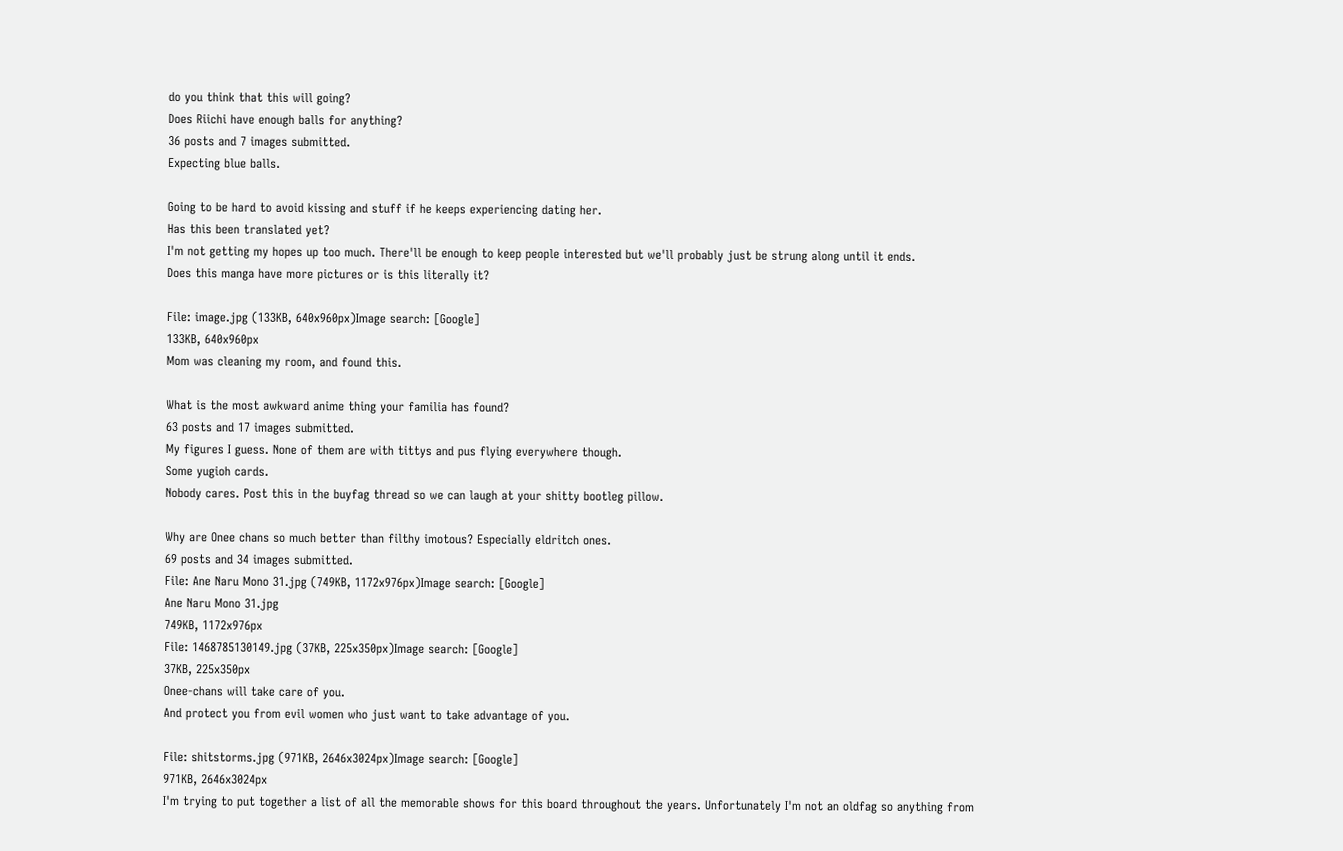do you think that this will going?
Does Riichi have enough balls for anything?
36 posts and 7 images submitted.
Expecting blue balls.

Going to be hard to avoid kissing and stuff if he keeps experiencing dating her.
Has this been translated yet?
I'm not getting my hopes up too much. There'll be enough to keep people interested but we'll probably just be strung along until it ends.
Does this manga have more pictures or is this literally it?

File: image.jpg (133KB, 640x960px)Image search: [Google]
133KB, 640x960px
Mom was cleaning my room, and found this.

What is the most awkward anime thing your familia has found?
63 posts and 17 images submitted.
My figures I guess. None of them are with tittys and pus flying everywhere though.
Some yugioh cards.
Nobody cares. Post this in the buyfag thread so we can laugh at your shitty bootleg pillow.

Why are Onee chans so much better than filthy imotous? Especially eldritch ones.
69 posts and 34 images submitted.
File: Ane Naru Mono 31.jpg (749KB, 1172x976px)Image search: [Google]
Ane Naru Mono 31.jpg
749KB, 1172x976px
File: 1468785130149.jpg (37KB, 225x350px)Image search: [Google]
37KB, 225x350px
Onee-chans will take care of you.
And protect you from evil women who just want to take advantage of you.

File: shitstorms.jpg (971KB, 2646x3024px)Image search: [Google]
971KB, 2646x3024px
I'm trying to put together a list of all the memorable shows for this board throughout the years. Unfortunately I'm not an oldfag so anything from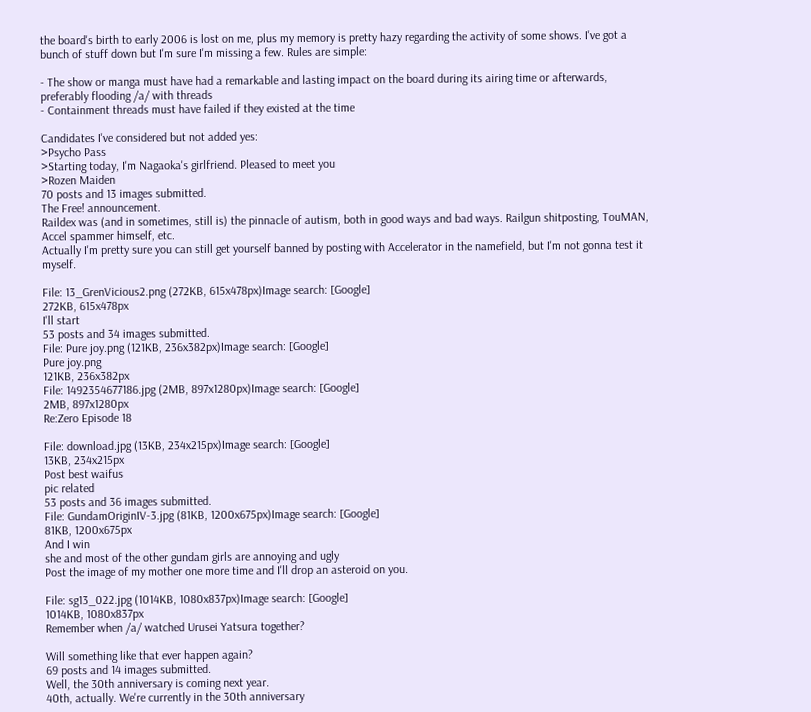the board's birth to early 2006 is lost on me, plus my memory is pretty hazy regarding the activity of some shows. I've got a bunch of stuff down but I'm sure I'm missing a few. Rules are simple:

- The show or manga must have had a remarkable and lasting impact on the board during its airing time or afterwards, preferably flooding /a/ with threads
- Containment threads must have failed if they existed at the time

Candidates I've considered but not added yes:
>Psycho Pass
>Starting today, I'm Nagaoka's girlfriend. Pleased to meet you
>Rozen Maiden
70 posts and 13 images submitted.
The Free! announcement.
Raildex was (and in sometimes, still is) the pinnacle of autism, both in good ways and bad ways. Railgun shitposting, TouMAN, Accel spammer himself, etc.
Actually I'm pretty sure you can still get yourself banned by posting with Accelerator in the namefield, but I'm not gonna test it myself.

File: 13_GrenVicious2.png (272KB, 615x478px)Image search: [Google]
272KB, 615x478px
I'll start
53 posts and 34 images submitted.
File: Pure joy.png (121KB, 236x382px)Image search: [Google]
Pure joy.png
121KB, 236x382px
File: 1492354677186.jpg (2MB, 897x1280px)Image search: [Google]
2MB, 897x1280px
Re:Zero Episode 18

File: download.jpg (13KB, 234x215px)Image search: [Google]
13KB, 234x215px
Post best waifus
pic related
53 posts and 36 images submitted.
File: GundamOriginIV-3.jpg (81KB, 1200x675px)Image search: [Google]
81KB, 1200x675px
And I win
she and most of the other gundam girls are annoying and ugly
Post the image of my mother one more time and I'll drop an asteroid on you.

File: sg13_022.jpg (1014KB, 1080x837px)Image search: [Google]
1014KB, 1080x837px
Remember when /a/ watched Urusei Yatsura together?

Will something like that ever happen again?
69 posts and 14 images submitted.
Well, the 30th anniversary is coming next year.
40th, actually. We're currently in the 30th anniversary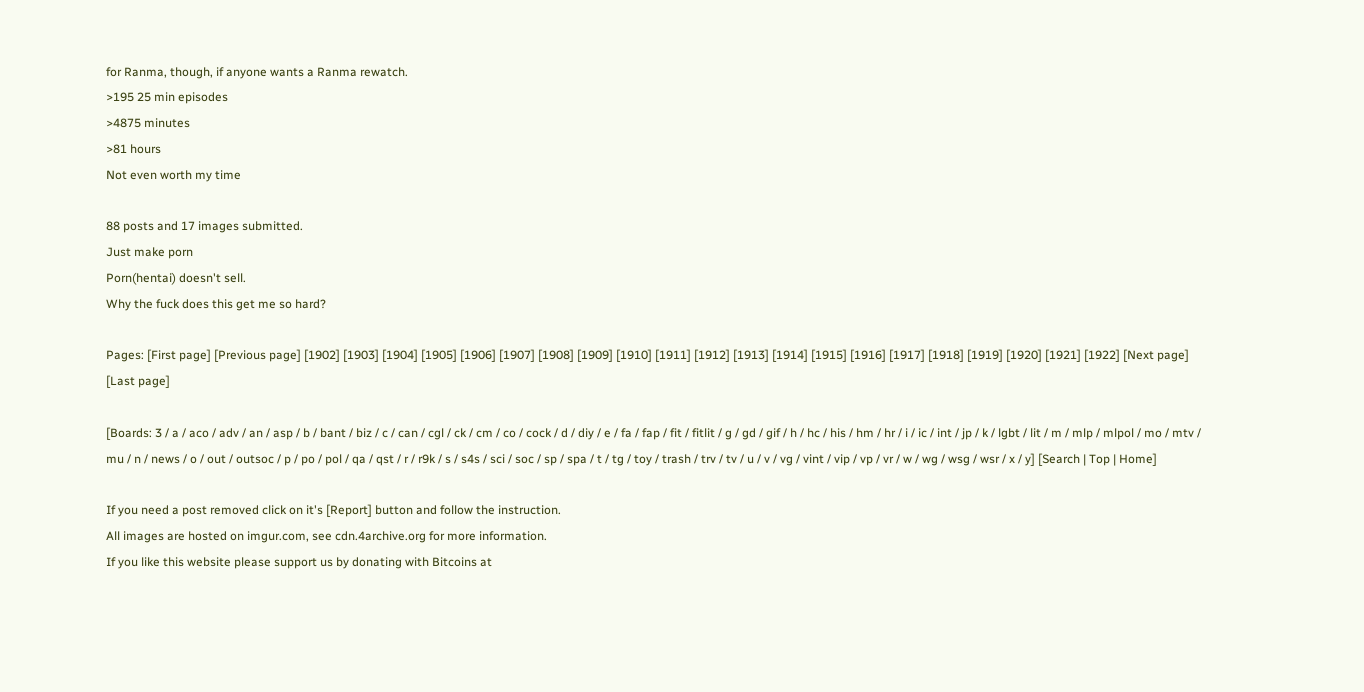for Ranma, though, if anyone wants a Ranma rewatch.
>195 25 min episodes
>4875 minutes
>81 hours
Not even worth my time

88 posts and 17 images submitted.
Just make porn
Porn(hentai) doesn't sell.
Why the fuck does this get me so hard?

Pages: [First page] [Previous page] [1902] [1903] [1904] [1905] [1906] [1907] [1908] [1909] [1910] [1911] [1912] [1913] [1914] [1915] [1916] [1917] [1918] [1919] [1920] [1921] [1922] [Next page] [Last page]

[Boards: 3 / a / aco / adv / an / asp / b / bant / biz / c / can / cgl / ck / cm / co / cock / d / diy / e / fa / fap / fit / fitlit / g / gd / gif / h / hc / his / hm / hr / i / ic / int / jp / k / lgbt / lit / m / mlp / mlpol / mo / mtv / mu / n / news / o / out / outsoc / p / po / pol / qa / qst / r / r9k / s / s4s / sci / soc / sp / spa / t / tg / toy / trash / trv / tv / u / v / vg / vint / vip / vp / vr / w / wg / wsg / wsr / x / y] [Search | Top | Home]

If you need a post removed click on it's [Report] button and follow the instruction.
All images are hosted on imgur.com, see cdn.4archive.org for more information.
If you like this website please support us by donating with Bitcoins at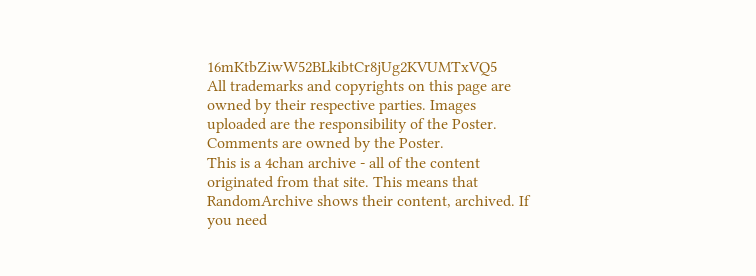16mKtbZiwW52BLkibtCr8jUg2KVUMTxVQ5
All trademarks and copyrights on this page are owned by their respective parties. Images uploaded are the responsibility of the Poster. Comments are owned by the Poster.
This is a 4chan archive - all of the content originated from that site. This means that RandomArchive shows their content, archived. If you need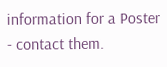information for a Poster - contact them.